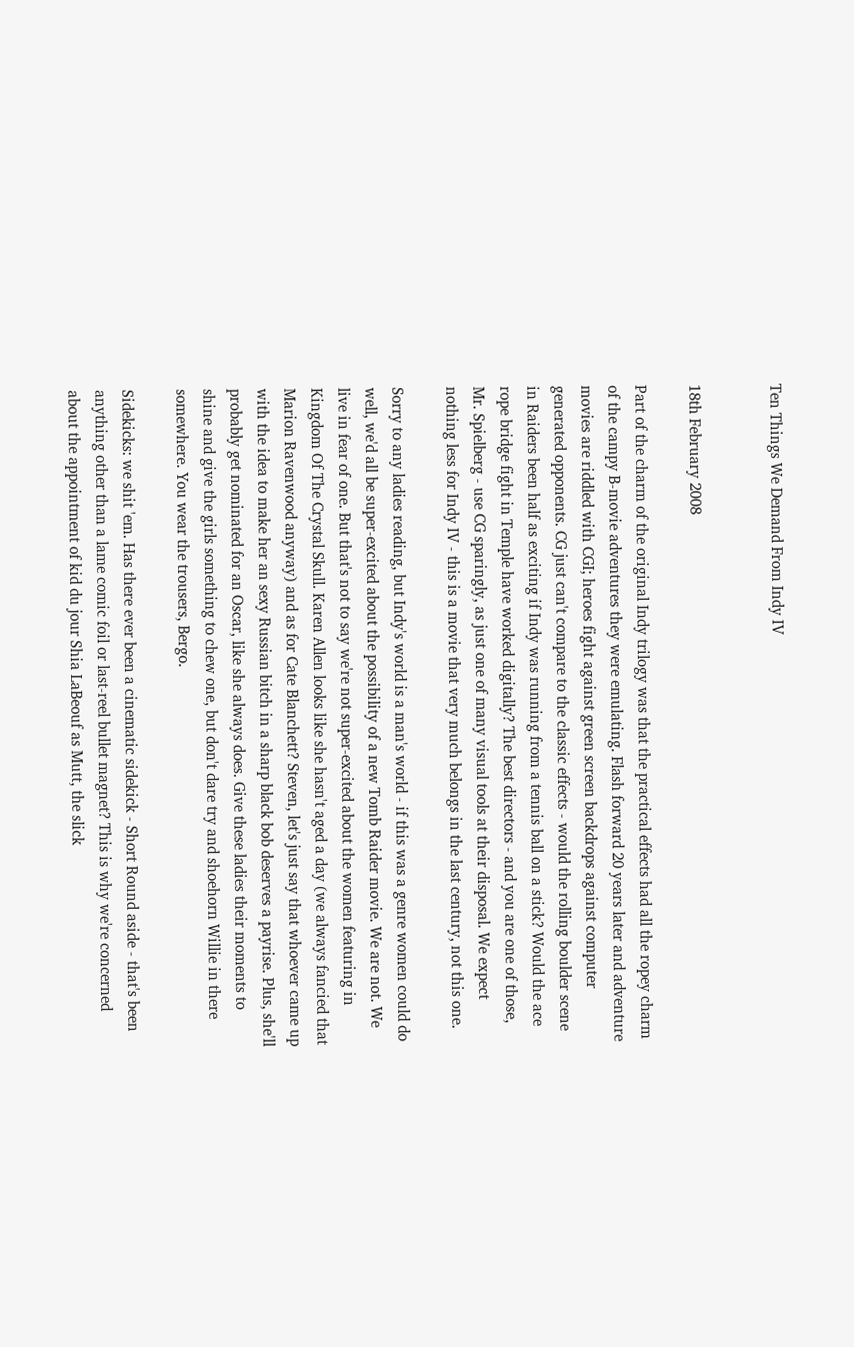Ten Things We Demand From Indy IV


18th February 2008

Part of the charm of the original Indy trilogy was that the practical effects had all the ropey charm of the campy B-movie adventures they were emulating. Flash forward 20 years later and adventure movies are riddled with CGI; heroes fight against green screen backdrops against computer generated opponents. CG just can't compare to the classic effects - would the rolling boulder scene in Raiders been half as exciting if Indy was running from a tennis ball on a stick? Would the ace rope bridge fight in Temple have worked digitally? The best directors - and you are one of those, Mr. Spielberg - use CG sparingly, as just one of many visual tools at their disposal. We expect nothing less for Indy IV - this is a movie that very much belongs in the last century, not this one.

Sorry to any ladies reading, but Indy's world is a man's world - if this was a genre women could do well, we'd all be super-excited about the possibility of a new Tomb Raider movie. We are not. We live in fear of one. But that's not to say we're not super-excited about the women featuring in Kingdom Of The Crystal Skull. Karen Allen looks like she hasn't aged a day (we always fancied that Marion Ravenwood anyway) and as for Cate Blanchett? Steven, let's just say that whoever came up with the idea to make her an sexy Russian bitch in a sharp black bob deserves a payrise. Plus, she'll probably get nominated for an Oscar, like she always does. Give these ladies their moments to shine and give the girls something to chew one, but don't dare try and shoehorn Willie in there somewhere. You wear the trousers, Bergo.

Sidekicks: we shit 'em. Has there ever been a cinematic sidekick - Short Round aside - that's been anything other than a lame comic foil or last-reel bullet magnet? This is why we're concerned about the appointment of kid du jour Shia LaBeouf as Mutt, the slick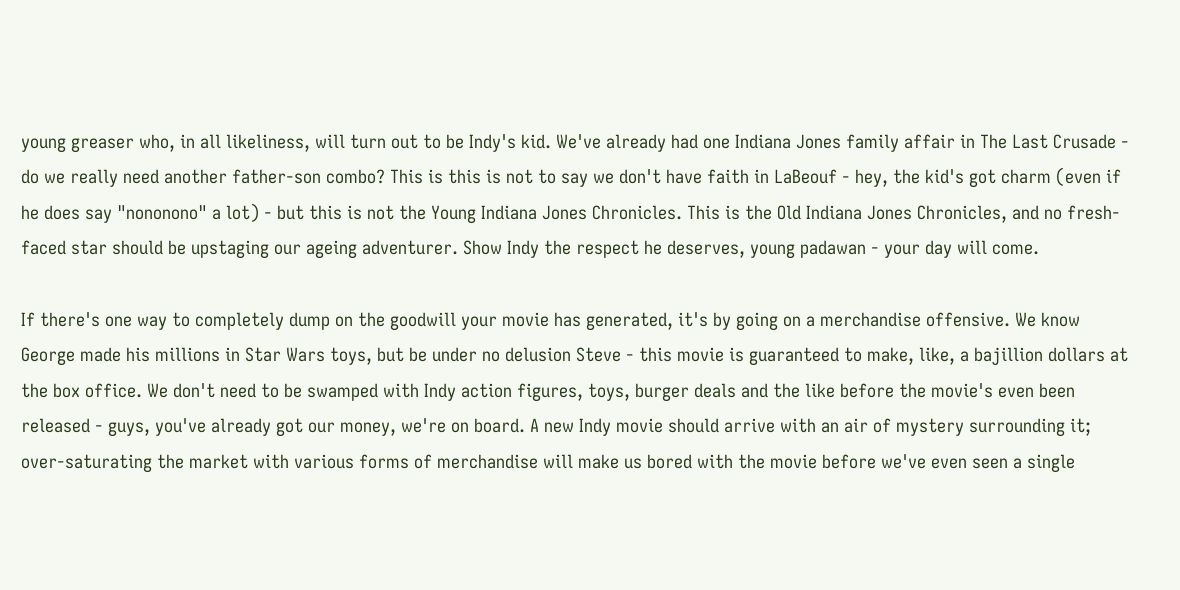young greaser who, in all likeliness, will turn out to be Indy's kid. We've already had one Indiana Jones family affair in The Last Crusade - do we really need another father-son combo? This is this is not to say we don't have faith in LaBeouf - hey, the kid's got charm (even if he does say "nononono" a lot) - but this is not the Young Indiana Jones Chronicles. This is the Old Indiana Jones Chronicles, and no fresh-faced star should be upstaging our ageing adventurer. Show Indy the respect he deserves, young padawan - your day will come.

If there's one way to completely dump on the goodwill your movie has generated, it's by going on a merchandise offensive. We know George made his millions in Star Wars toys, but be under no delusion Steve - this movie is guaranteed to make, like, a bajillion dollars at the box office. We don't need to be swamped with Indy action figures, toys, burger deals and the like before the movie's even been released - guys, you've already got our money, we're on board. A new Indy movie should arrive with an air of mystery surrounding it; over-saturating the market with various forms of merchandise will make us bored with the movie before we've even seen a single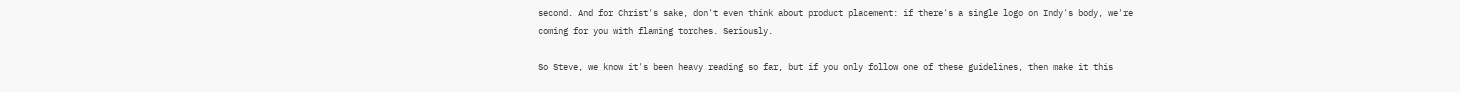second. And for Christ's sake, don't even think about product placement: if there's a single logo on Indy's body, we're coming for you with flaming torches. Seriously.

So Steve, we know it's been heavy reading so far, but if you only follow one of these guidelines, then make it this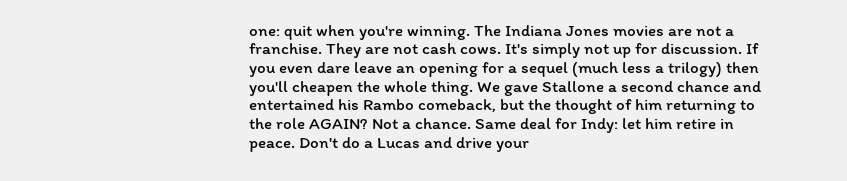one: quit when you're winning. The Indiana Jones movies are not a franchise. They are not cash cows. It's simply not up for discussion. If you even dare leave an opening for a sequel (much less a trilogy) then you'll cheapen the whole thing. We gave Stallone a second chance and entertained his Rambo comeback, but the thought of him returning to the role AGAIN? Not a chance. Same deal for Indy: let him retire in peace. Don't do a Lucas and drive your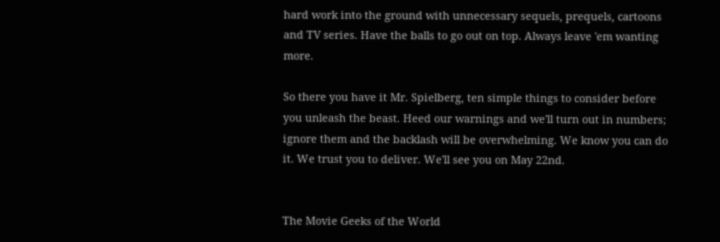hard work into the ground with unnecessary sequels, prequels, cartoons and TV series. Have the balls to go out on top. Always leave 'em wanting more.

So there you have it Mr. Spielberg, ten simple things to consider before you unleash the beast. Heed our warnings and we'll turn out in numbers; ignore them and the backlash will be overwhelming. We know you can do it. We trust you to deliver. We'll see you on May 22nd.


The Movie Geeks of the World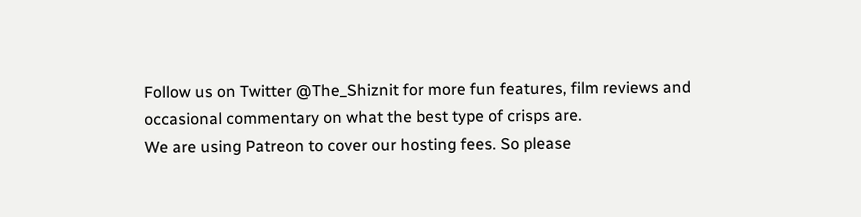Follow us on Twitter @The_Shiznit for more fun features, film reviews and occasional commentary on what the best type of crisps are.
We are using Patreon to cover our hosting fees. So please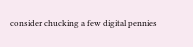consider chucking a few digital pennies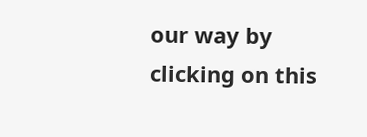our way by clicking on this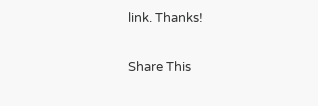link. Thanks!

Share This